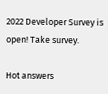2022 Developer Survey is open! Take survey.

Hot answers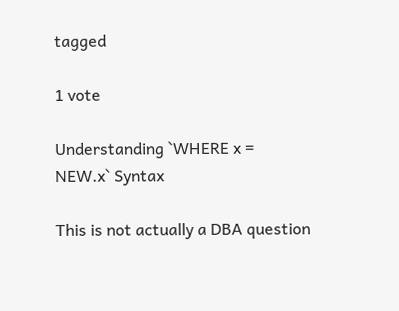tagged

1 vote

Understanding `WHERE x = NEW.x` Syntax

This is not actually a DBA question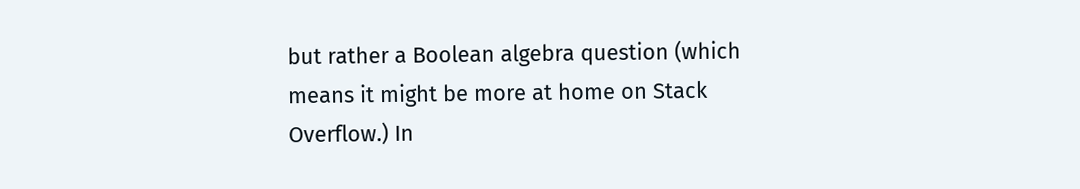but rather a Boolean algebra question (which means it might be more at home on Stack Overflow.) In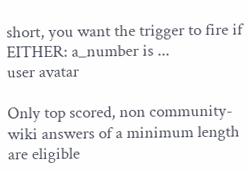short, you want the trigger to fire if EITHER: a_number is ...
user avatar

Only top scored, non community-wiki answers of a minimum length are eligible